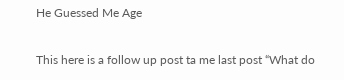He Guessed Me Age

This here is a follow up post ta me last post “What do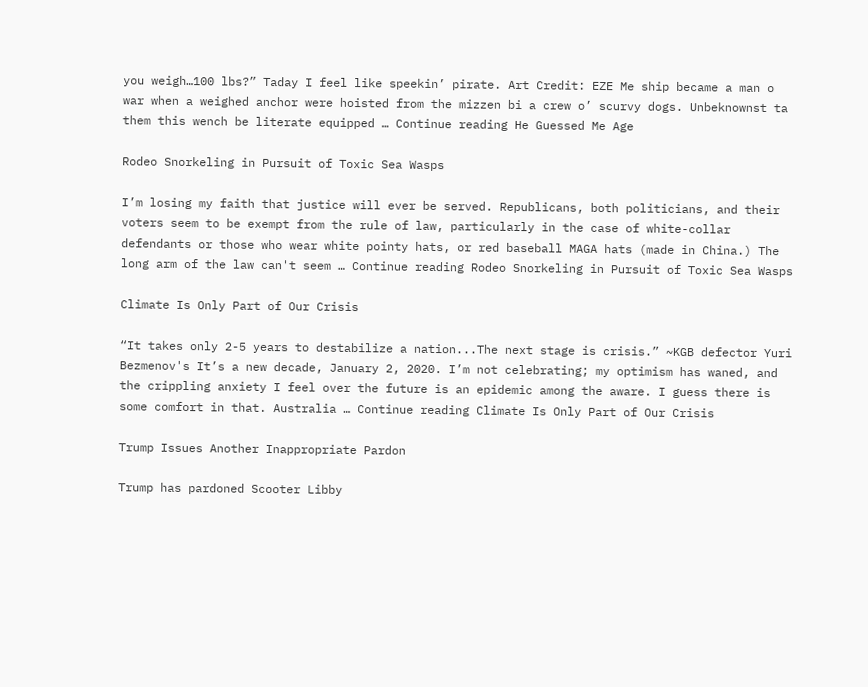you weigh…100 lbs?” Taday I feel like speekin’ pirate. Art Credit: EZE Me ship became a man o war when a weighed anchor were hoisted from the mizzen bi a crew o’ scurvy dogs. Unbeknownst ta them this wench be literate equipped … Continue reading He Guessed Me Age

Rodeo Snorkeling in Pursuit of Toxic Sea Wasps

I’m losing my faith that justice will ever be served. Republicans, both politicians, and their voters seem to be exempt from the rule of law, particularly in the case of white-collar defendants or those who wear white pointy hats, or red baseball MAGA hats (made in China.) The long arm of the law can't seem … Continue reading Rodeo Snorkeling in Pursuit of Toxic Sea Wasps

Climate Is Only Part of Our Crisis

“It takes only 2-5 years to destabilize a nation...The next stage is crisis.” ~KGB defector Yuri Bezmenov's It’s a new decade, January 2, 2020. I’m not celebrating; my optimism has waned, and the crippling anxiety I feel over the future is an epidemic among the aware. I guess there is some comfort in that. Australia … Continue reading Climate Is Only Part of Our Crisis

Trump Issues Another Inappropriate Pardon

Trump has pardoned Scooter Libby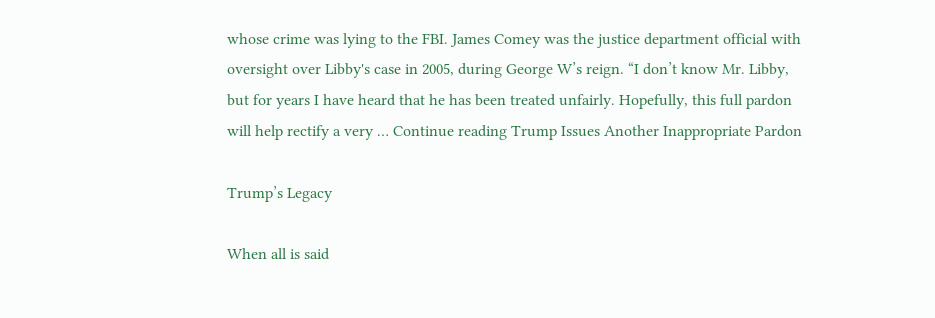whose crime was lying to the FBI. James Comey was the justice department official with oversight over Libby's case in 2005, during George W’s reign. “I don’t know Mr. Libby, but for years I have heard that he has been treated unfairly. Hopefully, this full pardon will help rectify a very … Continue reading Trump Issues Another Inappropriate Pardon

Trump’s Legacy

When all is said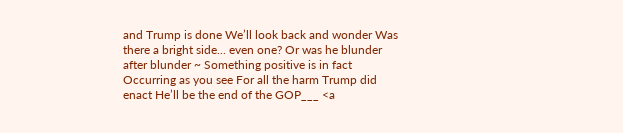and Trump is done We’ll look back and wonder Was there a bright side... even one? Or was he blunder after blunder ~ Something positive is in fact Occurring as you see For all the harm Trump did enact He’ll be the end of the GOP___ <a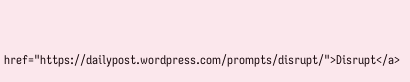href="https://dailypost.wordpress.com/prompts/disrupt/">Disrupt</a>